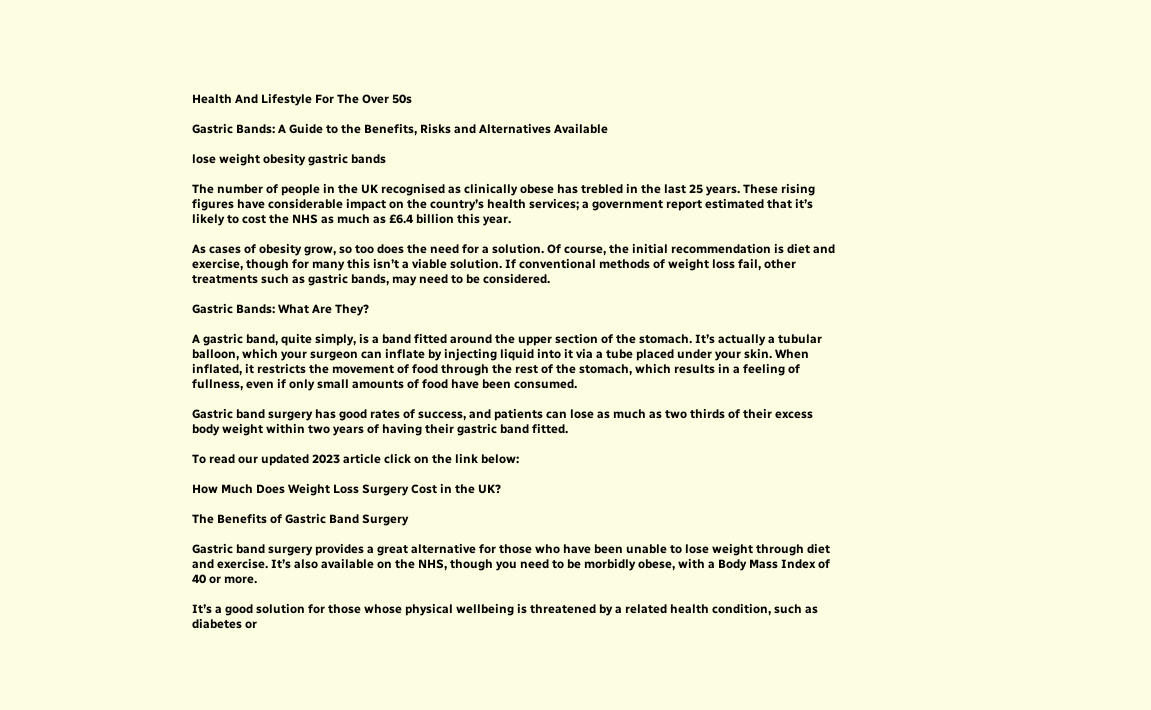Health And Lifestyle For The Over 50s

Gastric Bands: A Guide to the Benefits, Risks and Alternatives Available

lose weight obesity gastric bands

The number of people in the UK recognised as clinically obese has trebled in the last 25 years. These rising figures have considerable impact on the country’s health services; a government report estimated that it’s likely to cost the NHS as much as £6.4 billion this year.

As cases of obesity grow, so too does the need for a solution. Of course, the initial recommendation is diet and exercise, though for many this isn’t a viable solution. If conventional methods of weight loss fail, other treatments such as gastric bands, may need to be considered.

Gastric Bands: What Are They?

A gastric band, quite simply, is a band fitted around the upper section of the stomach. It’s actually a tubular balloon, which your surgeon can inflate by injecting liquid into it via a tube placed under your skin. When inflated, it restricts the movement of food through the rest of the stomach, which results in a feeling of fullness, even if only small amounts of food have been consumed.

Gastric band surgery has good rates of success, and patients can lose as much as two thirds of their excess body weight within two years of having their gastric band fitted.

To read our updated 2023 article click on the link below:

How Much Does Weight Loss Surgery Cost in the UK?

The Benefits of Gastric Band Surgery

Gastric band surgery provides a great alternative for those who have been unable to lose weight through diet and exercise. It’s also available on the NHS, though you need to be morbidly obese, with a Body Mass Index of 40 or more.

It’s a good solution for those whose physical wellbeing is threatened by a related health condition, such as diabetes or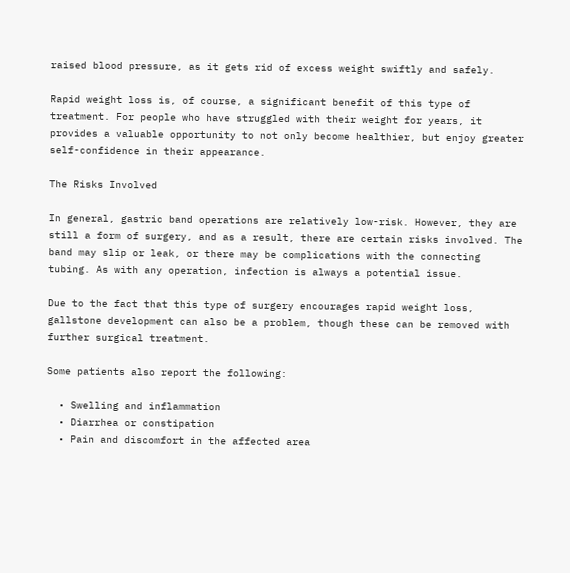raised blood pressure, as it gets rid of excess weight swiftly and safely.

Rapid weight loss is, of course, a significant benefit of this type of treatment. For people who have struggled with their weight for years, it provides a valuable opportunity to not only become healthier, but enjoy greater self-confidence in their appearance.

The Risks Involved

In general, gastric band operations are relatively low-risk. However, they are still a form of surgery, and as a result, there are certain risks involved. The band may slip or leak, or there may be complications with the connecting tubing. As with any operation, infection is always a potential issue.

Due to the fact that this type of surgery encourages rapid weight loss, gallstone development can also be a problem, though these can be removed with further surgical treatment.

Some patients also report the following:

  • Swelling and inflammation
  • Diarrhea or constipation
  • Pain and discomfort in the affected area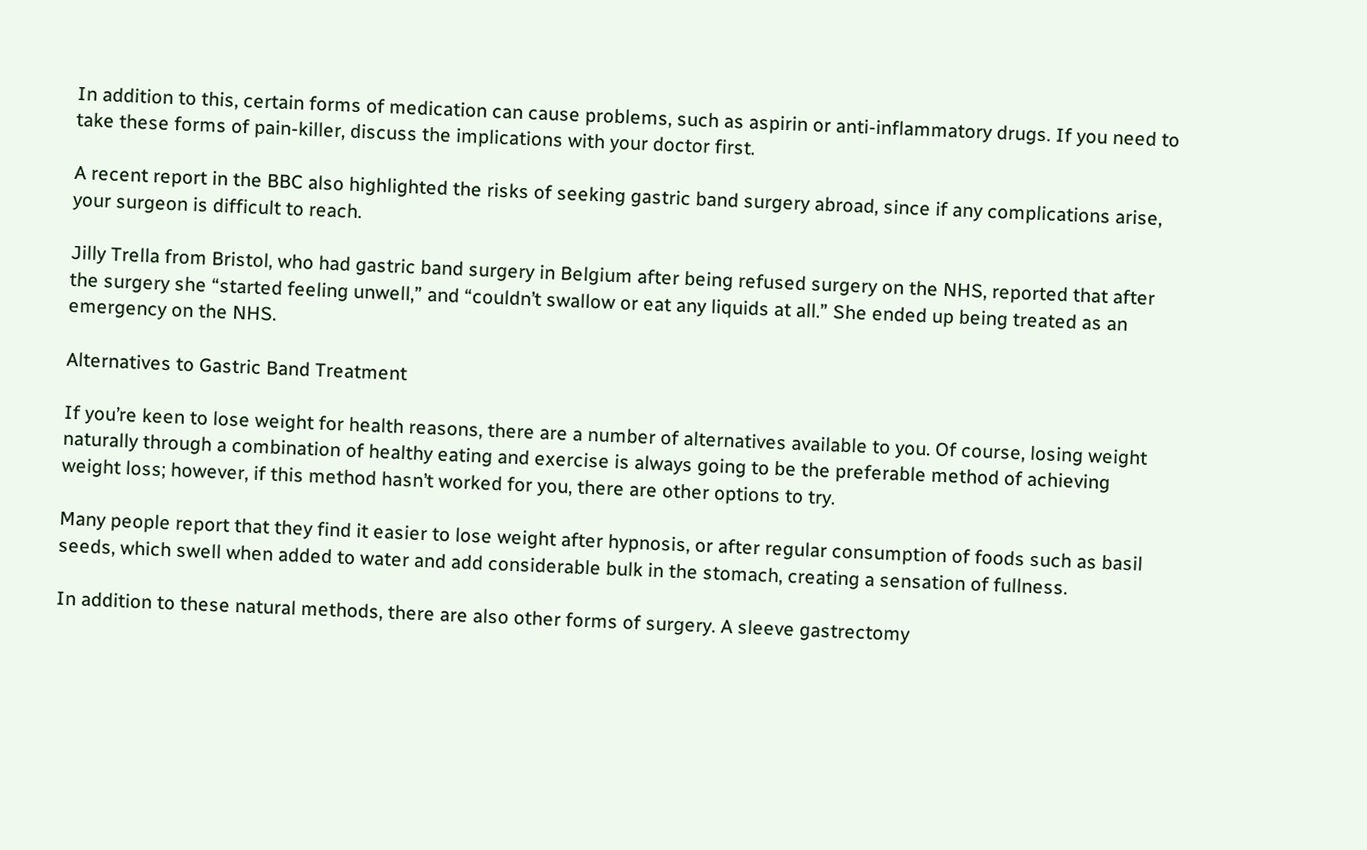In addition to this, certain forms of medication can cause problems, such as aspirin or anti-inflammatory drugs. If you need to take these forms of pain-killer, discuss the implications with your doctor first.

A recent report in the BBC also highlighted the risks of seeking gastric band surgery abroad, since if any complications arise, your surgeon is difficult to reach.

Jilly Trella from Bristol, who had gastric band surgery in Belgium after being refused surgery on the NHS, reported that after the surgery she “started feeling unwell,” and “couldn’t swallow or eat any liquids at all.” She ended up being treated as an emergency on the NHS.

Alternatives to Gastric Band Treatment

If you’re keen to lose weight for health reasons, there are a number of alternatives available to you. Of course, losing weight naturally through a combination of healthy eating and exercise is always going to be the preferable method of achieving weight loss; however, if this method hasn’t worked for you, there are other options to try.

Many people report that they find it easier to lose weight after hypnosis, or after regular consumption of foods such as basil seeds, which swell when added to water and add considerable bulk in the stomach, creating a sensation of fullness.

In addition to these natural methods, there are also other forms of surgery. A sleeve gastrectomy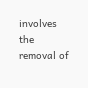involves the removal of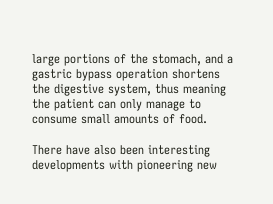large portions of the stomach, and a gastric bypass operation shortens the digestive system, thus meaning the patient can only manage to consume small amounts of food.

There have also been interesting developments with pioneering new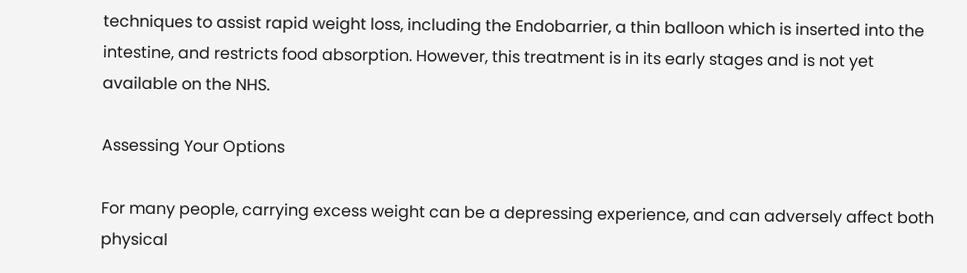techniques to assist rapid weight loss, including the Endobarrier, a thin balloon which is inserted into the intestine, and restricts food absorption. However, this treatment is in its early stages and is not yet available on the NHS.

Assessing Your Options

For many people, carrying excess weight can be a depressing experience, and can adversely affect both physical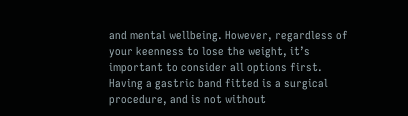and mental wellbeing. However, regardless of your keenness to lose the weight, it’s important to consider all options first. Having a gastric band fitted is a surgical procedure, and is not without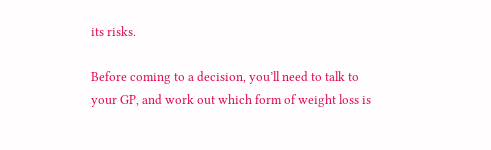its risks.

Before coming to a decision, you’ll need to talk to your GP, and work out which form of weight loss is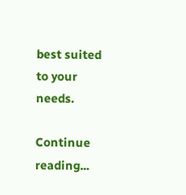best suited to your needs.

Continue reading...